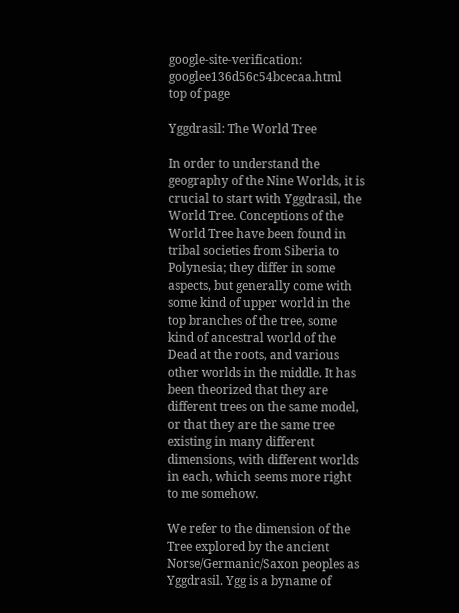google-site-verification: googlee136d56c54bcecaa.html
top of page

Yggdrasil: The World Tree

In order to understand the geography of the Nine Worlds, it is crucial to start with Yggdrasil, the World Tree. Conceptions of the World Tree have been found in tribal societies from Siberia to Polynesia; they differ in some aspects, but generally come with some kind of upper world in the top branches of the tree, some kind of ancestral world of the Dead at the roots, and various other worlds in the middle. It has been theorized that they are different trees on the same model, or that they are the same tree existing in many different dimensions, with different worlds in each, which seems more right to me somehow.

We refer to the dimension of the Tree explored by the ancient Norse/Germanic/Saxon peoples as Yggdrasil. Ygg is a byname of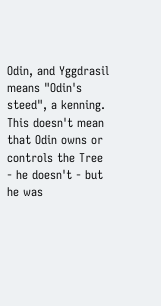Odin, and Yggdrasil means "Odin's steed", a kenning. This doesn't mean that Odin owns or controls the Tree - he doesn't - but he was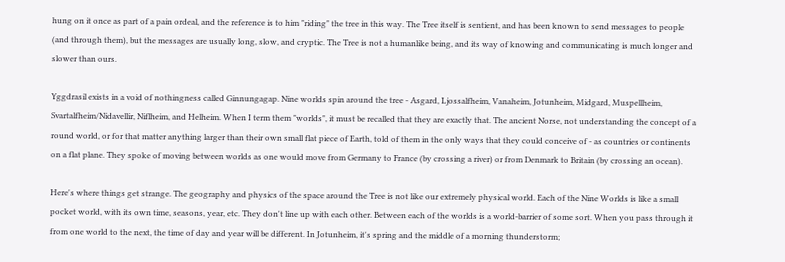hung on it once as part of a pain ordeal, and the reference is to him "riding" the tree in this way. The Tree itself is sentient, and has been known to send messages to people (and through them), but the messages are usually long, slow, and cryptic. The Tree is not a humanlike being, and its way of knowing and communicating is much longer and slower than ours.

Yggdrasil exists in a void of nothingness called Ginnungagap. Nine worlds spin around the tree - Asgard, Ljossalfheim, Vanaheim, Jotunheim, Midgard, Muspellheim, Svartalfheim/Nidavellir, Niflheim, and Helheim. When I term them "worlds", it must be recalled that they are exactly that. The ancient Norse, not understanding the concept of a round world, or for that matter anything larger than their own small flat piece of Earth, told of them in the only ways that they could conceive of - as countries or continents on a flat plane. They spoke of moving between worlds as one would move from Germany to France (by crossing a river) or from Denmark to Britain (by crossing an ocean).

Here's where things get strange. The geography and physics of the space around the Tree is not like our extremely physical world. Each of the Nine Worlds is like a small pocket world, with its own time, seasons, year, etc. They don't line up with each other. Between each of the worlds is a world-barrier of some sort. When you pass through it from one world to the next, the time of day and year will be different. In Jotunheim, it's spring and the middle of a morning thunderstorm;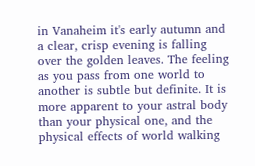in Vanaheim it's early autumn and a clear, crisp evening is falling over the golden leaves. The feeling as you pass from one world to another is subtle but definite. It is more apparent to your astral body than your physical one, and the physical effects of world walking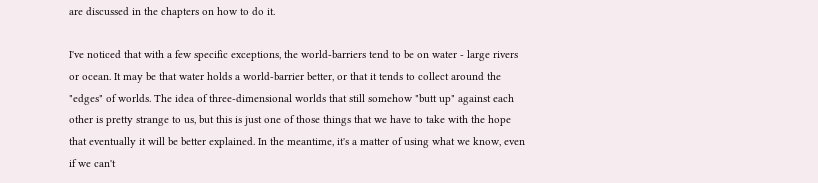are discussed in the chapters on how to do it.

I've noticed that with a few specific exceptions, the world-barriers tend to be on water - large rivers or ocean. It may be that water holds a world-barrier better, or that it tends to collect around the "edges" of worlds. The idea of three-dimensional worlds that still somehow "butt up" against each other is pretty strange to us, but this is just one of those things that we have to take with the hope that eventually it will be better explained. In the meantime, it's a matter of using what we know, even if we can't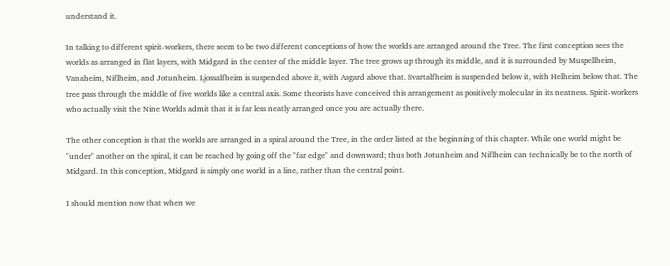understand it.

In talking to different spirit-workers, there seem to be two different conceptions of how the worlds are arranged around the Tree. The first conception sees the worlds as arranged in flat layers, with Midgard in the center of the middle layer. The tree grows up through its middle, and it is surrounded by Muspellheim, Vanaheim, Niflheim, and Jotunheim. Ljossalfheim is suspended above it, with Asgard above that. Svartalfheim is suspended below it, with Helheim below that. The tree pass through the middle of five worlds like a central axis. Some theorists have conceived this arrangement as positively molecular in its neatness. Spirit-workers who actually visit the Nine Worlds admit that it is far less neatly arranged once you are actually there.

The other conception is that the worlds are arranged in a spiral around the Tree, in the order listed at the beginning of this chapter. While one world might be "under" another on the spiral, it can be reached by going off the "far edge" and downward; thus both Jotunheim and Niflheim can technically be to the north of Midgard. In this conception, Midgard is simply one world in a line, rather than the central point.

I should mention now that when we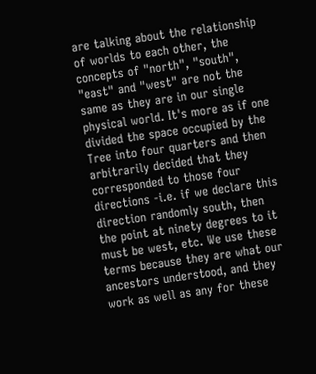are talking about the relationship of worlds to each other, the concepts of "north", "south", "east" and "west" are not the same as they are in our single physical world. It's more as if one divided the space occupied by the Tree into four quarters and then arbitrarily decided that they corresponded to those four directions -i.e. if we declare this direction randomly south, then the point at ninety degrees to it must be west, etc. We use these terms because they are what our ancestors understood, and they work as well as any for these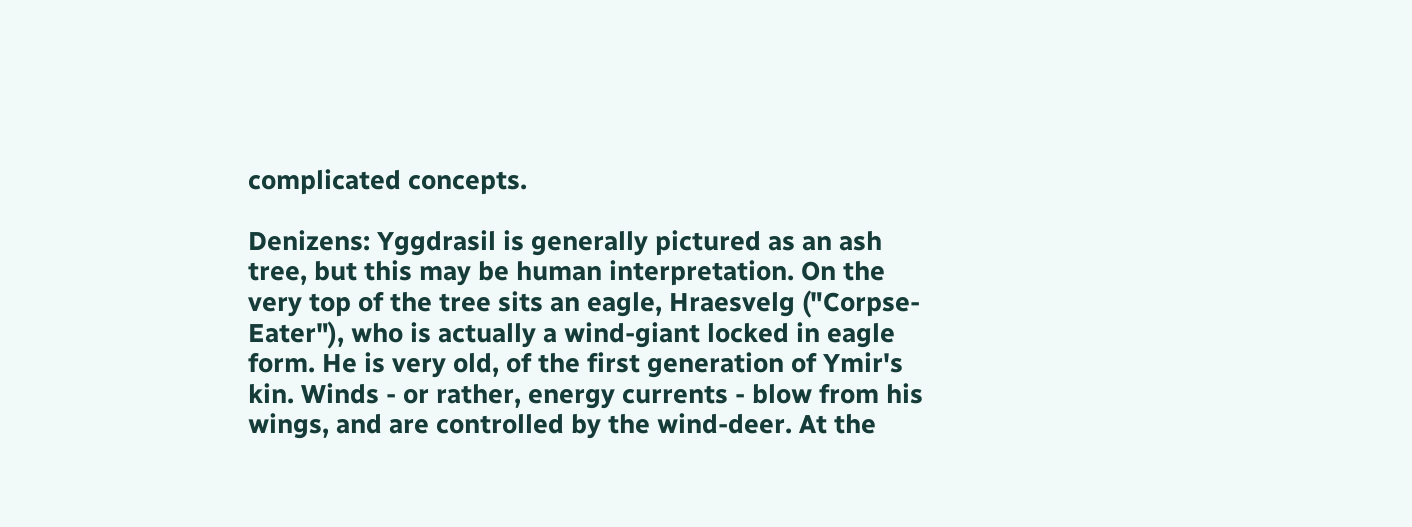complicated concepts.

Denizens: Yggdrasil is generally pictured as an ash tree, but this may be human interpretation. On the very top of the tree sits an eagle, Hraesvelg ("Corpse-Eater"), who is actually a wind-giant locked in eagle form. He is very old, of the first generation of Ymir's kin. Winds - or rather, energy currents - blow from his wings, and are controlled by the wind-deer. At the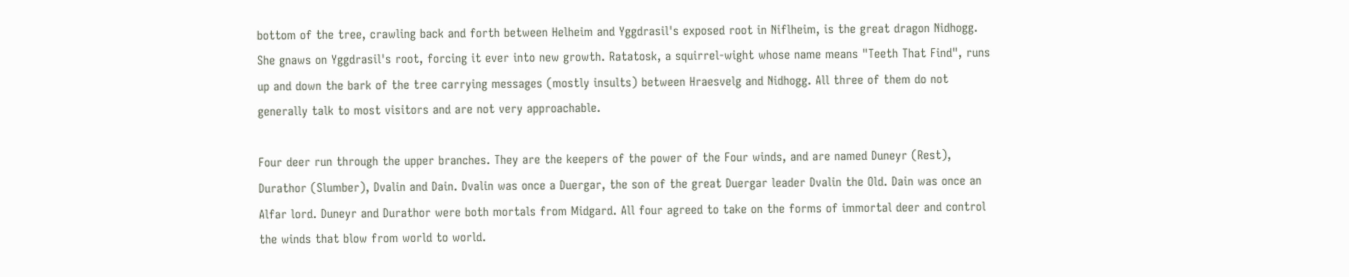bottom of the tree, crawling back and forth between Helheim and Yggdrasil's exposed root in Niflheim, is the great dragon Nidhogg. She gnaws on Yggdrasil's root, forcing it ever into new growth. Ratatosk, a squirrel-wight whose name means "Teeth That Find", runs up and down the bark of the tree carrying messages (mostly insults) between Hraesvelg and Nidhogg. All three of them do not generally talk to most visitors and are not very approachable.

Four deer run through the upper branches. They are the keepers of the power of the Four winds, and are named Duneyr (Rest), Durathor (Slumber), Dvalin and Dain. Dvalin was once a Duergar, the son of the great Duergar leader Dvalin the Old. Dain was once an Alfar lord. Duneyr and Durathor were both mortals from Midgard. All four agreed to take on the forms of immortal deer and control the winds that blow from world to world.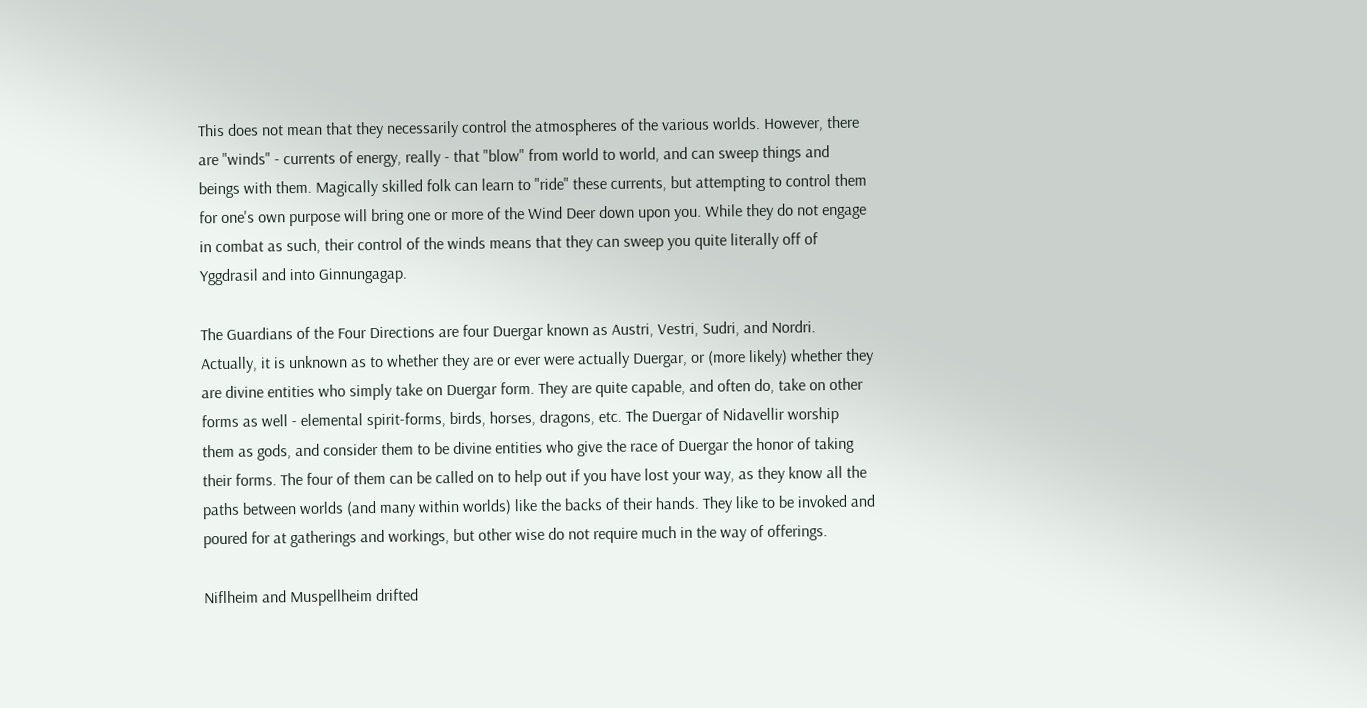This does not mean that they necessarily control the atmospheres of the various worlds. However, there are "winds" - currents of energy, really - that "blow" from world to world, and can sweep things and beings with them. Magically skilled folk can learn to "ride" these currents, but attempting to control them for one's own purpose will bring one or more of the Wind Deer down upon you. While they do not engage in combat as such, their control of the winds means that they can sweep you quite literally off of Yggdrasil and into Ginnungagap.

The Guardians of the Four Directions are four Duergar known as Austri, Vestri, Sudri, and Nordri. Actually, it is unknown as to whether they are or ever were actually Duergar, or (more likely) whether they are divine entities who simply take on Duergar form. They are quite capable, and often do, take on other forms as well - elemental spirit-forms, birds, horses, dragons, etc. The Duergar of Nidavellir worship them as gods, and consider them to be divine entities who give the race of Duergar the honor of taking their forms. The four of them can be called on to help out if you have lost your way, as they know all the paths between worlds (and many within worlds) like the backs of their hands. They like to be invoked and poured for at gatherings and workings, but other wise do not require much in the way of offerings.

Niflheim and Muspellheim drifted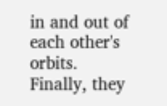in and out of each other's orbits. Finally, they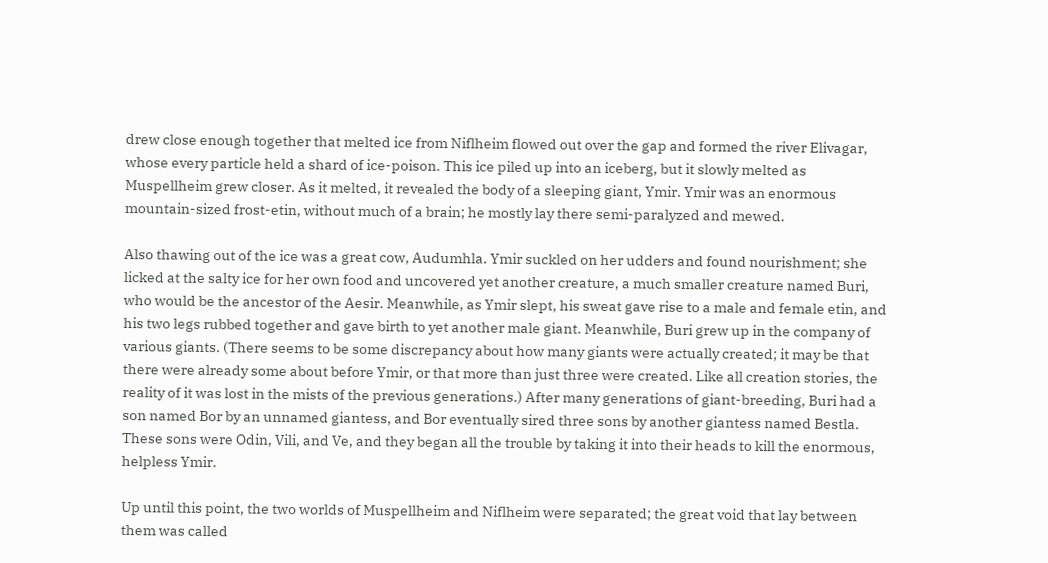drew close enough together that melted ice from Niflheim flowed out over the gap and formed the river Elivagar, whose every particle held a shard of ice-poison. This ice piled up into an iceberg, but it slowly melted as Muspellheim grew closer. As it melted, it revealed the body of a sleeping giant, Ymir. Ymir was an enormous mountain-sized frost-etin, without much of a brain; he mostly lay there semi-paralyzed and mewed.

Also thawing out of the ice was a great cow, Audumhla. Ymir suckled on her udders and found nourishment; she licked at the salty ice for her own food and uncovered yet another creature, a much smaller creature named Buri, who would be the ancestor of the Aesir. Meanwhile, as Ymir slept, his sweat gave rise to a male and female etin, and his two legs rubbed together and gave birth to yet another male giant. Meanwhile, Buri grew up in the company of various giants. (There seems to be some discrepancy about how many giants were actually created; it may be that there were already some about before Ymir, or that more than just three were created. Like all creation stories, the reality of it was lost in the mists of the previous generations.) After many generations of giant-breeding, Buri had a son named Bor by an unnamed giantess, and Bor eventually sired three sons by another giantess named Bestla. These sons were Odin, Vili, and Ve, and they began all the trouble by taking it into their heads to kill the enormous, helpless Ymir.

Up until this point, the two worlds of Muspellheim and Niflheim were separated; the great void that lay between them was called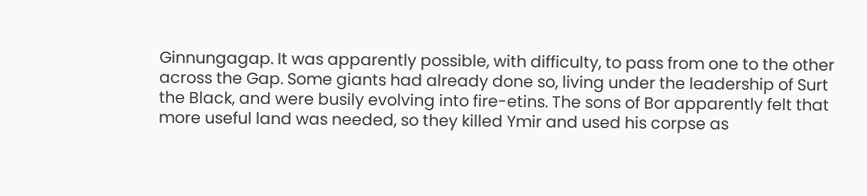Ginnungagap. It was apparently possible, with difficulty, to pass from one to the other across the Gap. Some giants had already done so, living under the leadership of Surt the Black, and were busily evolving into fire-etins. The sons of Bor apparently felt that more useful land was needed, so they killed Ymir and used his corpse as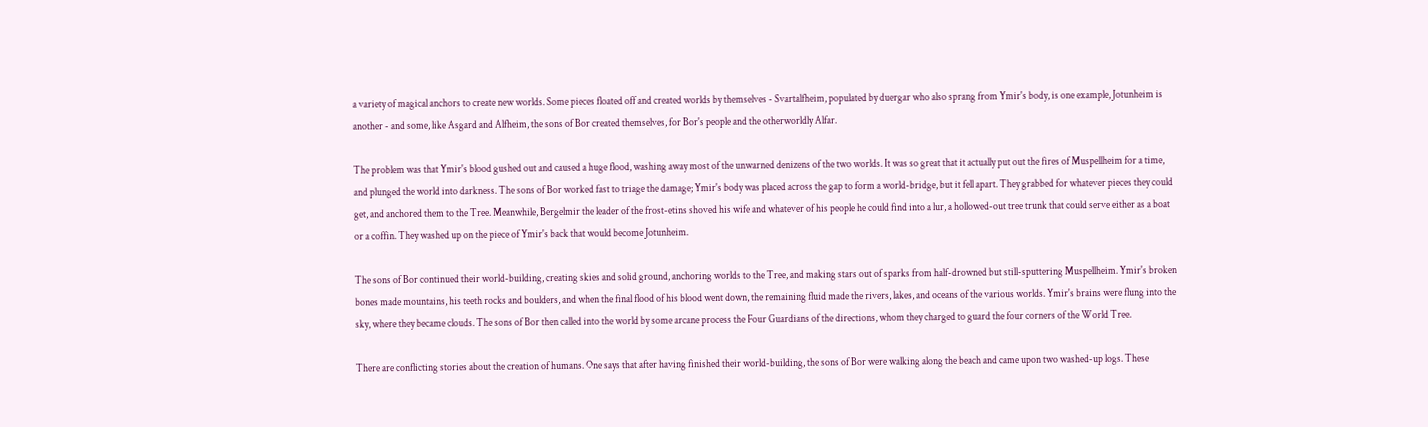a variety of magical anchors to create new worlds. Some pieces floated off and created worlds by themselves - Svartalfheim, populated by duergar who also sprang from Ymir's body, is one example, Jotunheim is another - and some, like Asgard and Alfheim, the sons of Bor created themselves, for Bor's people and the otherworldly Alfar.

The problem was that Ymir's blood gushed out and caused a huge flood, washing away most of the unwarned denizens of the two worlds. It was so great that it actually put out the fires of Muspellheim for a time, and plunged the world into darkness. The sons of Bor worked fast to triage the damage; Ymir's body was placed across the gap to form a world-bridge, but it fell apart. They grabbed for whatever pieces they could get, and anchored them to the Tree. Meanwhile, Bergelmir the leader of the frost-etins shoved his wife and whatever of his people he could find into a lur, a hollowed-out tree trunk that could serve either as a boat or a coffin. They washed up on the piece of Ymir's back that would become Jotunheim.

The sons of Bor continued their world-building, creating skies and solid ground, anchoring worlds to the Tree, and making stars out of sparks from half-drowned but still-sputtering Muspellheim. Ymir's broken bones made mountains, his teeth rocks and boulders, and when the final flood of his blood went down, the remaining fluid made the rivers, lakes, and oceans of the various worlds. Ymir's brains were flung into the sky, where they became clouds. The sons of Bor then called into the world by some arcane process the Four Guardians of the directions, whom they charged to guard the four corners of the World Tree.

There are conflicting stories about the creation of humans. One says that after having finished their world-building, the sons of Bor were walking along the beach and came upon two washed-up logs. These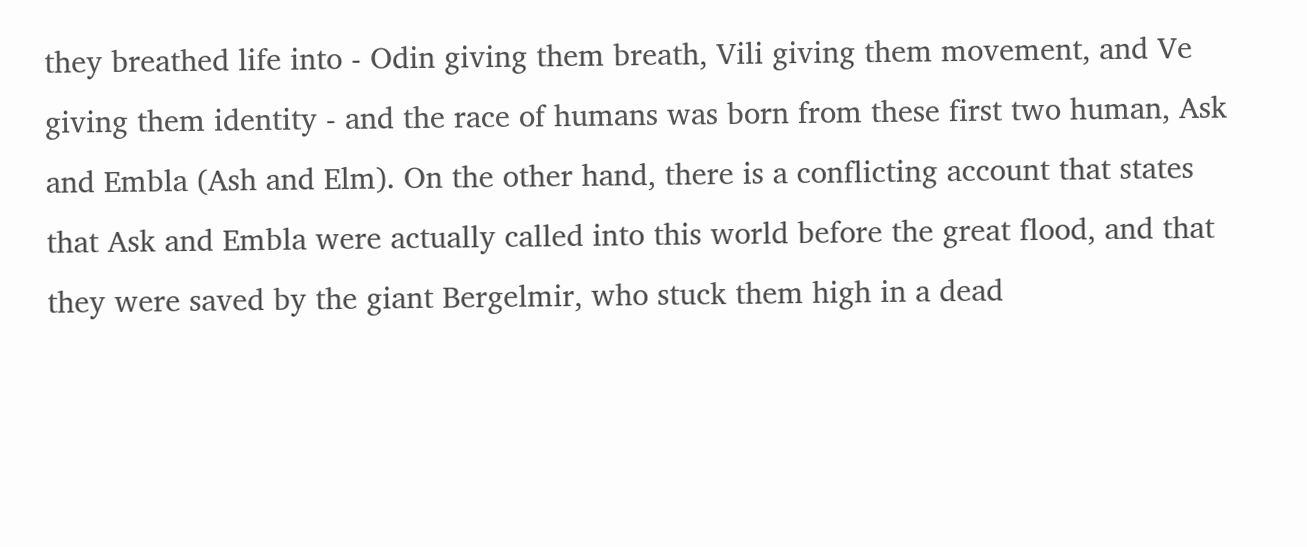they breathed life into - Odin giving them breath, Vili giving them movement, and Ve giving them identity - and the race of humans was born from these first two human, Ask and Embla (Ash and Elm). On the other hand, there is a conflicting account that states that Ask and Embla were actually called into this world before the great flood, and that they were saved by the giant Bergelmir, who stuck them high in a dead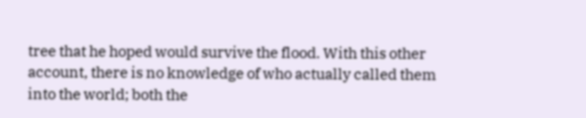tree that he hoped would survive the flood. With this other account, there is no knowledge of who actually called them into the world; both the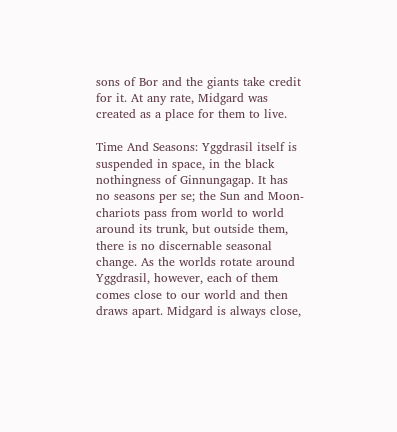sons of Bor and the giants take credit for it. At any rate, Midgard was created as a place for them to live.

Time And Seasons: Yggdrasil itself is suspended in space, in the black nothingness of Ginnungagap. It has no seasons per se; the Sun and Moon-chariots pass from world to world around its trunk, but outside them, there is no discernable seasonal change. As the worlds rotate around Yggdrasil, however, each of them comes close to our world and then draws apart. Midgard is always close,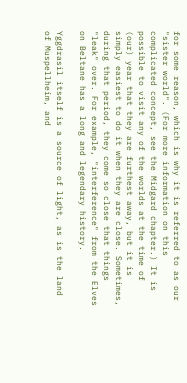for some reason, which is why it is referred to as our "sister world". (For more information on this complicated concept, see the Midgard chapter.) It is possible to visit any of the worlds at the time of (our) year that they are furthest away, but it is simply easiest to do it when they are close. Sometimes, during that period, they come so close that things "leak" over. For example, "interference" from the Elves on Beltane has a long and legendary history.

Yggdrasil itself is a source of light, as is the land of Muspellheim, and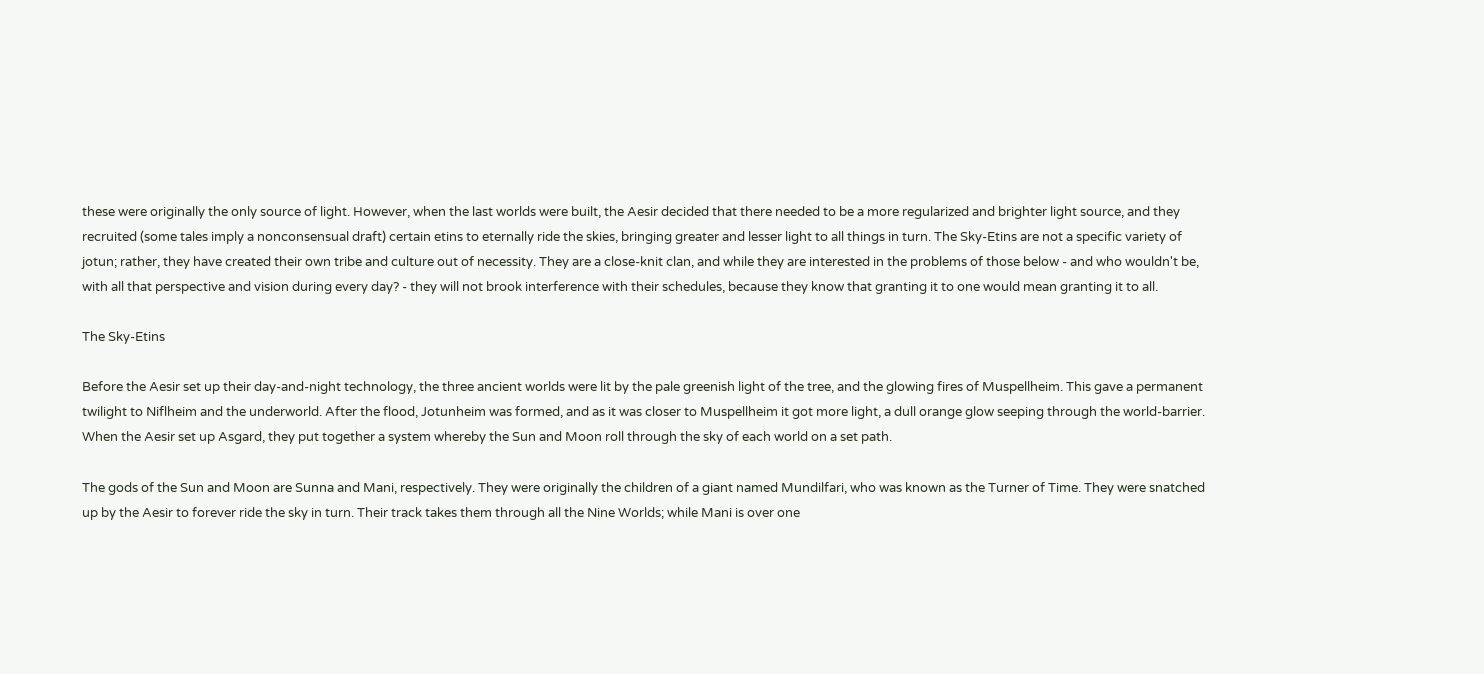these were originally the only source of light. However, when the last worlds were built, the Aesir decided that there needed to be a more regularized and brighter light source, and they recruited (some tales imply a nonconsensual draft) certain etins to eternally ride the skies, bringing greater and lesser light to all things in turn. The Sky-Etins are not a specific variety of jotun; rather, they have created their own tribe and culture out of necessity. They are a close-knit clan, and while they are interested in the problems of those below - and who wouldn't be, with all that perspective and vision during every day? - they will not brook interference with their schedules, because they know that granting it to one would mean granting it to all.

The Sky-Etins

Before the Aesir set up their day-and-night technology, the three ancient worlds were lit by the pale greenish light of the tree, and the glowing fires of Muspellheim. This gave a permanent twilight to Niflheim and the underworld. After the flood, Jotunheim was formed, and as it was closer to Muspellheim it got more light, a dull orange glow seeping through the world-barrier. When the Aesir set up Asgard, they put together a system whereby the Sun and Moon roll through the sky of each world on a set path.

The gods of the Sun and Moon are Sunna and Mani, respectively. They were originally the children of a giant named Mundilfari, who was known as the Turner of Time. They were snatched up by the Aesir to forever ride the sky in turn. Their track takes them through all the Nine Worlds; while Mani is over one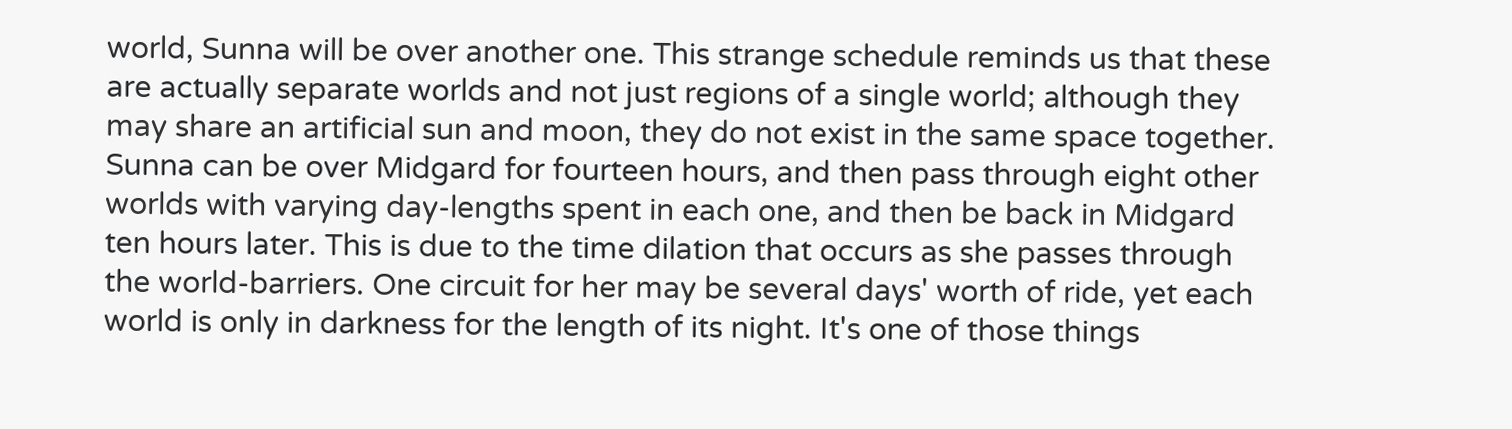world, Sunna will be over another one. This strange schedule reminds us that these are actually separate worlds and not just regions of a single world; although they may share an artificial sun and moon, they do not exist in the same space together. Sunna can be over Midgard for fourteen hours, and then pass through eight other worlds with varying day-lengths spent in each one, and then be back in Midgard ten hours later. This is due to the time dilation that occurs as she passes through the world-barriers. One circuit for her may be several days' worth of ride, yet each world is only in darkness for the length of its night. It's one of those things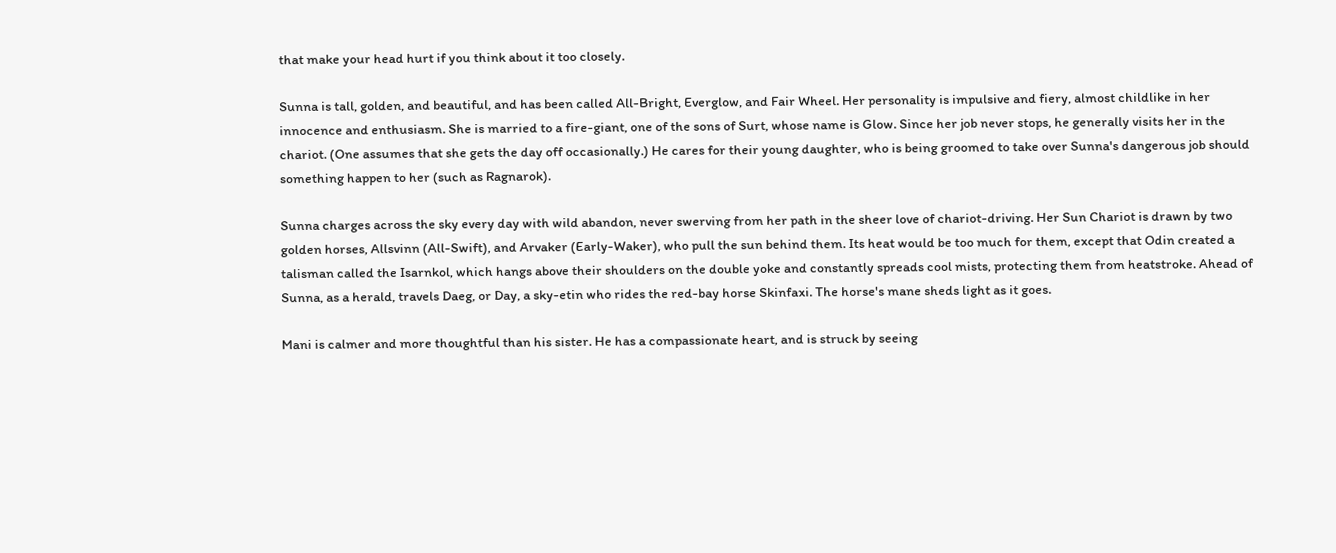that make your head hurt if you think about it too closely.

Sunna is tall, golden, and beautiful, and has been called All-Bright, Everglow, and Fair Wheel. Her personality is impulsive and fiery, almost childlike in her innocence and enthusiasm. She is married to a fire-giant, one of the sons of Surt, whose name is Glow. Since her job never stops, he generally visits her in the chariot. (One assumes that she gets the day off occasionally.) He cares for their young daughter, who is being groomed to take over Sunna's dangerous job should something happen to her (such as Ragnarok).

Sunna charges across the sky every day with wild abandon, never swerving from her path in the sheer love of chariot-driving. Her Sun Chariot is drawn by two golden horses, Allsvinn (All-Swift), and Arvaker (Early-Waker), who pull the sun behind them. Its heat would be too much for them, except that Odin created a talisman called the Isarnkol, which hangs above their shoulders on the double yoke and constantly spreads cool mists, protecting them from heatstroke. Ahead of Sunna, as a herald, travels Daeg, or Day, a sky-etin who rides the red-bay horse Skinfaxi. The horse's mane sheds light as it goes.

Mani is calmer and more thoughtful than his sister. He has a compassionate heart, and is struck by seeing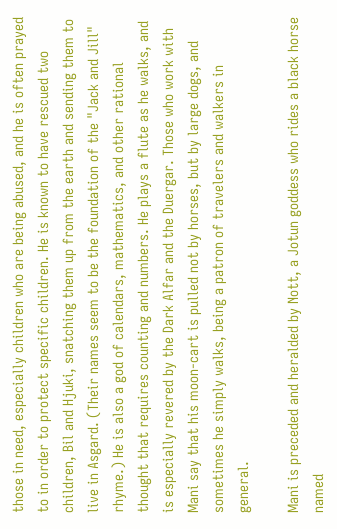those in need, especially children who are being abused, and he is often prayed to in order to protect specific children. He is known to have rescued two children, Bil and Hjuki, snatching them up from the earth and sending them to live in Asgard. (Their names seem to be the foundation of the "Jack and Jill" rhyme.) He is also a god of calendars, mathematics, and other rational thought that requires counting and numbers. He plays a flute as he walks, and is especially revered by the Dark Alfar and the Duergar. Those who work with Mani say that his moon-cart is pulled not by horses, but by large dogs, and sometimes he simply walks, being a patron of travelers and walkers in general.

Mani is preceded and heralded by Nott, a Jotun goddess who rides a black horse named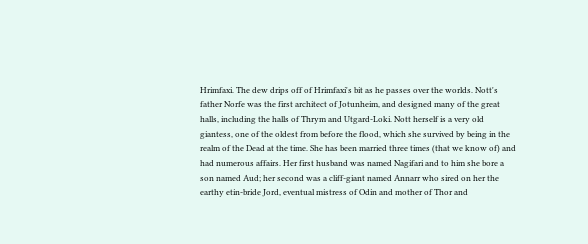Hrimfaxi. The dew drips off of Hrimfaxi's bit as he passes over the worlds. Nott's father Norfe was the first architect of Jotunheim, and designed many of the great halls, including the halls of Thrym and Utgard-Loki. Nott herself is a very old giantess, one of the oldest from before the flood, which she survived by being in the realm of the Dead at the time. She has been married three times (that we know of) and had numerous affairs. Her first husband was named Nagifari and to him she bore a son named Aud; her second was a cliff-giant named Annarr who sired on her the earthy etin-bride Jord, eventual mistress of Odin and mother of Thor and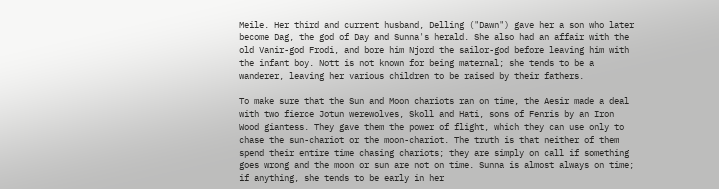Meile. Her third and current husband, Delling ("Dawn") gave her a son who later become Dag, the god of Day and Sunna's herald. She also had an affair with the old Vanir-god Frodi, and bore him Njord the sailor-god before leaving him with the infant boy. Nott is not known for being maternal; she tends to be a wanderer, leaving her various children to be raised by their fathers.

To make sure that the Sun and Moon chariots ran on time, the Aesir made a deal with two fierce Jotun werewolves, Skoll and Hati, sons of Fenris by an Iron Wood giantess. They gave them the power of flight, which they can use only to chase the sun-chariot or the moon-chariot. The truth is that neither of them spend their entire time chasing chariots; they are simply on call if something goes wrong and the moon or sun are not on time. Sunna is almost always on time; if anything, she tends to be early in her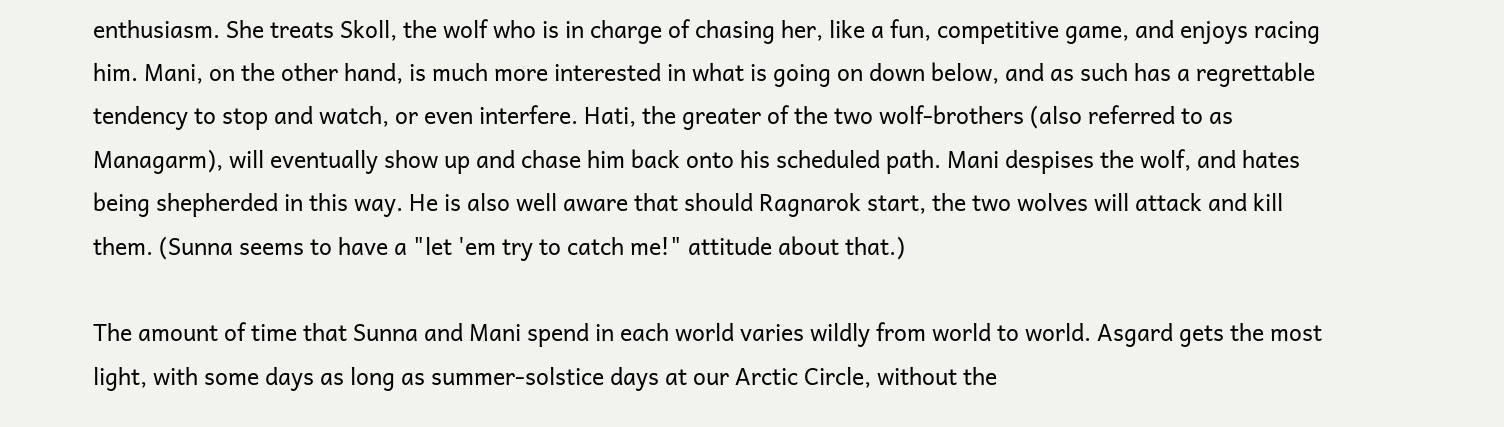enthusiasm. She treats Skoll, the wolf who is in charge of chasing her, like a fun, competitive game, and enjoys racing him. Mani, on the other hand, is much more interested in what is going on down below, and as such has a regrettable tendency to stop and watch, or even interfere. Hati, the greater of the two wolf-brothers (also referred to as Managarm), will eventually show up and chase him back onto his scheduled path. Mani despises the wolf, and hates being shepherded in this way. He is also well aware that should Ragnarok start, the two wolves will attack and kill them. (Sunna seems to have a "let 'em try to catch me!" attitude about that.)

The amount of time that Sunna and Mani spend in each world varies wildly from world to world. Asgard gets the most light, with some days as long as summer-solstice days at our Arctic Circle, without the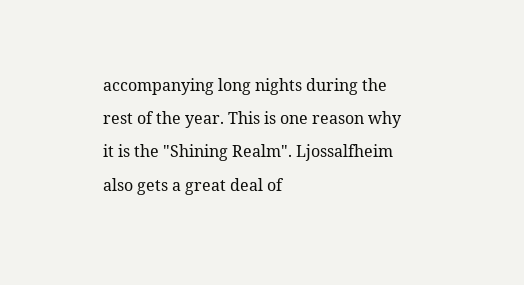accompanying long nights during the rest of the year. This is one reason why it is the "Shining Realm". Ljossalfheim also gets a great deal of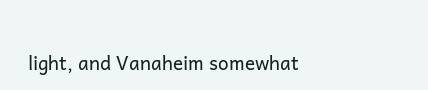light, and Vanaheim somewhat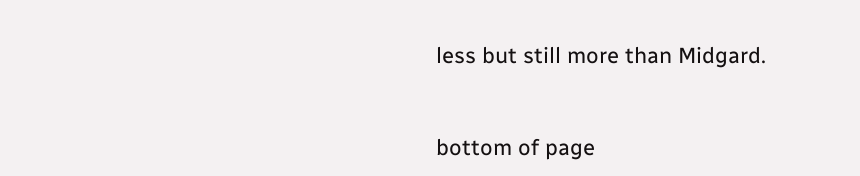less but still more than Midgard.


bottom of page